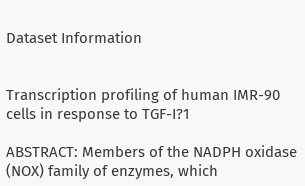Dataset Information


Transcription profiling of human IMR-90 cells in response to TGF-I?1

ABSTRACT: Members of the NADPH oxidase (NOX) family of enzymes, which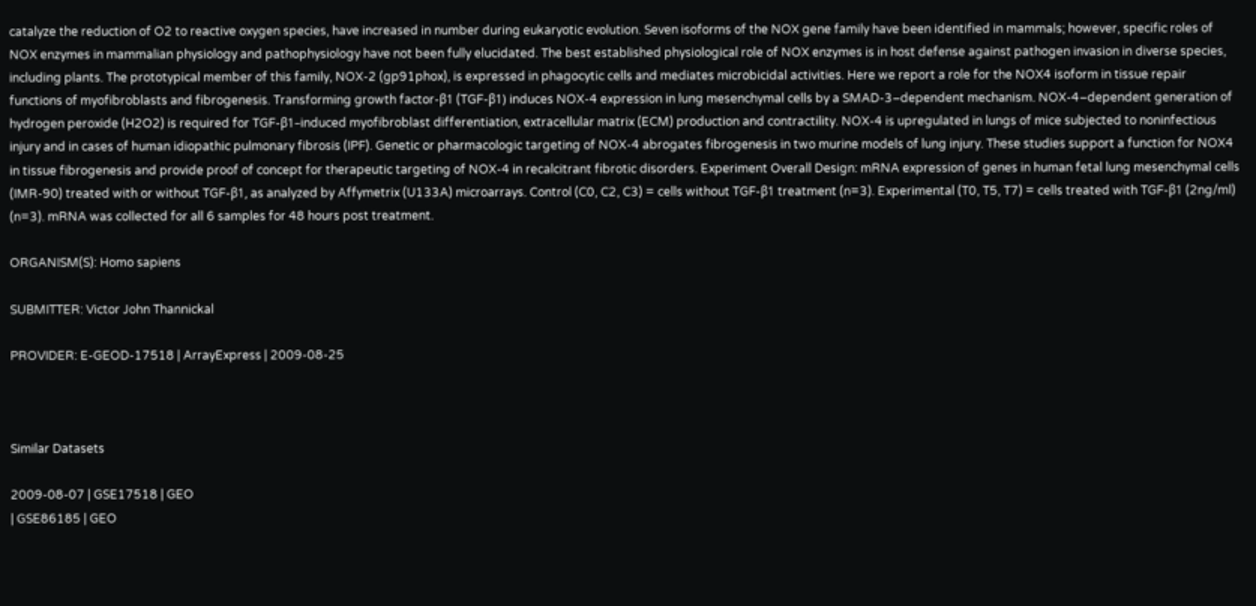catalyze the reduction of O2 to reactive oxygen species, have increased in number during eukaryotic evolution. Seven isoforms of the NOX gene family have been identified in mammals; however, specific roles of NOX enzymes in mammalian physiology and pathophysiology have not been fully elucidated. The best established physiological role of NOX enzymes is in host defense against pathogen invasion in diverse species, including plants. The prototypical member of this family, NOX-2 (gp91phox), is expressed in phagocytic cells and mediates microbicidal activities. Here we report a role for the NOX4 isoform in tissue repair functions of myofibroblasts and fibrogenesis. Transforming growth factor-β1 (TGF-β1) induces NOX-4 expression in lung mesenchymal cells by a SMAD-3–dependent mechanism. NOX-4–dependent generation of hydrogen peroxide (H2O2) is required for TGF-β1–induced myofibroblast differentiation, extracellular matrix (ECM) production and contractility. NOX-4 is upregulated in lungs of mice subjected to noninfectious injury and in cases of human idiopathic pulmonary fibrosis (IPF). Genetic or pharmacologic targeting of NOX-4 abrogates fibrogenesis in two murine models of lung injury. These studies support a function for NOX4 in tissue fibrogenesis and provide proof of concept for therapeutic targeting of NOX-4 in recalcitrant fibrotic disorders. Experiment Overall Design: mRNA expression of genes in human fetal lung mesenchymal cells (IMR-90) treated with or without TGF-β1, as analyzed by Affymetrix (U133A) microarrays. Control (C0, C2, C3) = cells without TGF-β1 treatment (n=3). Experimental (T0, T5, T7) = cells treated with TGF-β1 (2ng/ml) (n=3). mRNA was collected for all 6 samples for 48 hours post treatment.

ORGANISM(S): Homo sapiens

SUBMITTER: Victor John Thannickal

PROVIDER: E-GEOD-17518 | ArrayExpress | 2009-08-25



Similar Datasets

2009-08-07 | GSE17518 | GEO
| GSE86185 | GEO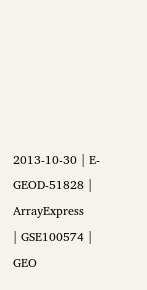2013-10-30 | E-GEOD-51828 | ArrayExpress
| GSE100574 | GEO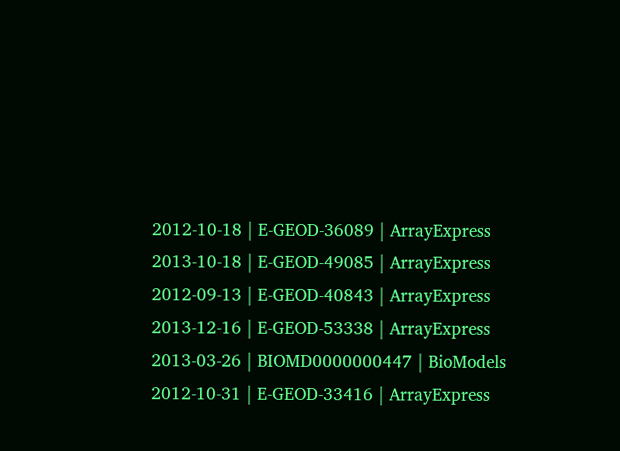2012-10-18 | E-GEOD-36089 | ArrayExpress
2013-10-18 | E-GEOD-49085 | ArrayExpress
2012-09-13 | E-GEOD-40843 | ArrayExpress
2013-12-16 | E-GEOD-53338 | ArrayExpress
2013-03-26 | BIOMD0000000447 | BioModels
2012-10-31 | E-GEOD-33416 | ArrayExpress